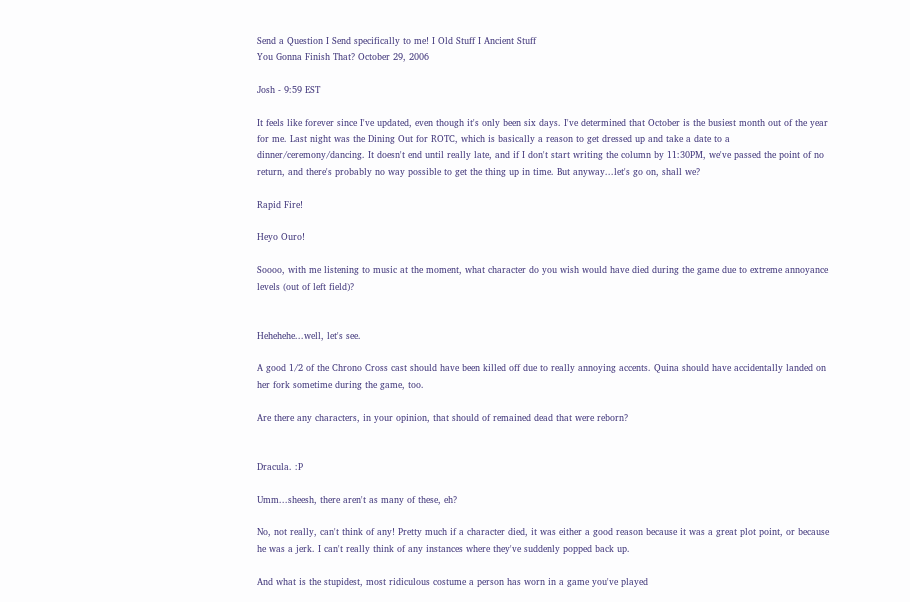Send a Question I Send specifically to me! I Old Stuff I Ancient Stuff
You Gonna Finish That? October 29, 2006

Josh - 9:59 EST

It feels like forever since I've updated, even though it's only been six days. I've determined that October is the busiest month out of the year for me. Last night was the Dining Out for ROTC, which is basically a reason to get dressed up and take a date to a dinner/ceremony/dancing. It doesn't end until really late, and if I don't start writing the column by 11:30PM, we've passed the point of no return, and there's probably no way possible to get the thing up in time. But anyway...let's go on, shall we?

Rapid Fire!

Heyo Ouro!

Soooo, with me listening to music at the moment, what character do you wish would have died during the game due to extreme annoyance levels (out of left field)?


Hehehehe...well, let's see.

A good 1/2 of the Chrono Cross cast should have been killed off due to really annoying accents. Quina should have accidentally landed on her fork sometime during the game, too.

Are there any characters, in your opinion, that should of remained dead that were reborn?


Dracula. :P

Umm...sheesh, there aren't as many of these, eh?

No, not really, can't think of any! Pretty much if a character died, it was either a good reason because it was a great plot point, or because he was a jerk. I can't really think of any instances where they've suddenly popped back up.

And what is the stupidest, most ridiculous costume a person has worn in a game you've played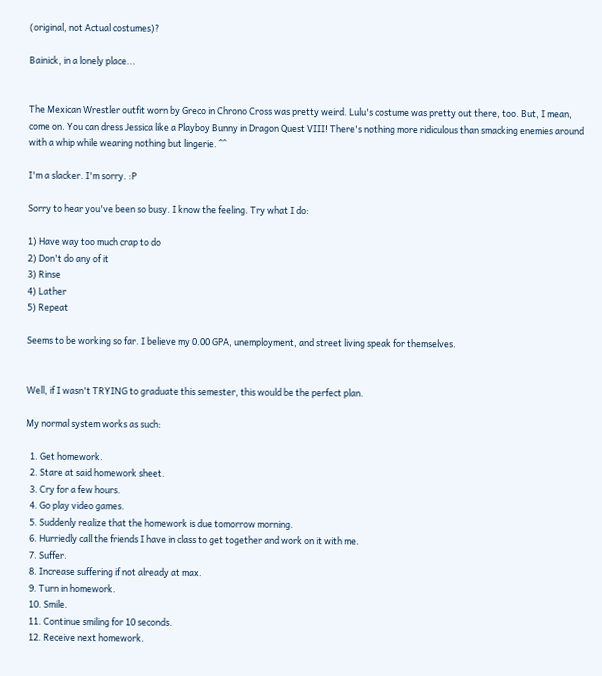(original, not Actual costumes)?

Bainick, in a lonely place...


The Mexican Wrestler outfit worn by Greco in Chrono Cross was pretty weird. Lulu's costume was pretty out there, too. But, I mean, come on. You can dress Jessica like a Playboy Bunny in Dragon Quest VIII! There's nothing more ridiculous than smacking enemies around with a whip while wearing nothing but lingerie. ^^

I'm a slacker. I'm sorry. :P

Sorry to hear you've been so busy. I know the feeling. Try what I do:

1) Have way too much crap to do
2) Don't do any of it
3) Rinse
4) Lather
5) Repeat

Seems to be working so far. I believe my 0.00 GPA, unemployment, and street living speak for themselves.


Well, if I wasn't TRYING to graduate this semester, this would be the perfect plan.

My normal system works as such:

  1. Get homework.
  2. Stare at said homework sheet.
  3. Cry for a few hours.
  4. Go play video games.
  5. Suddenly realize that the homework is due tomorrow morning.
  6. Hurriedly call the friends I have in class to get together and work on it with me.
  7. Suffer.
  8. Increase suffering if not already at max.
  9. Turn in homework.
  10. Smile.
  11. Continue smiling for 10 seconds.
  12. Receive next homework.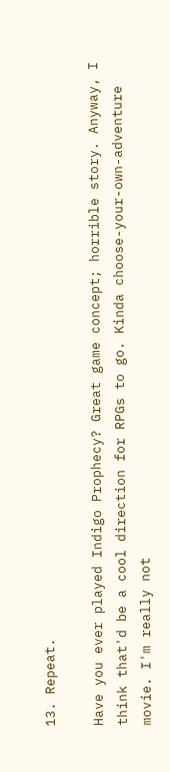13. Repeat.

Have you ever played Indigo Prophecy? Great game concept; horrible story. Anyway, I think that'd be a cool direction for RPGs to go. Kinda choose-your-own-adventure movie. I'm really not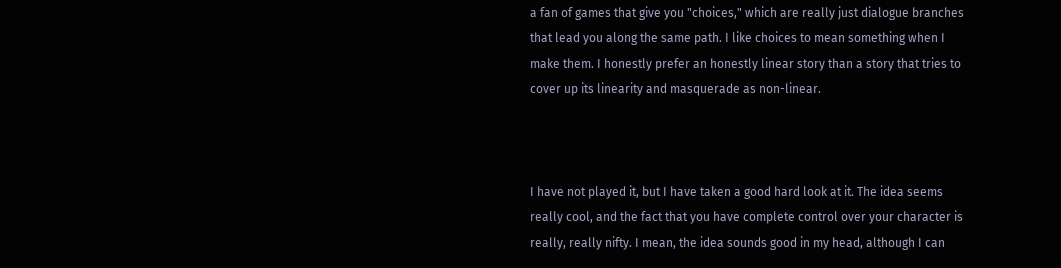a fan of games that give you "choices," which are really just dialogue branches that lead you along the same path. I like choices to mean something when I make them. I honestly prefer an honestly linear story than a story that tries to cover up its linearity and masquerade as non-linear.



I have not played it, but I have taken a good hard look at it. The idea seems really cool, and the fact that you have complete control over your character is really, really nifty. I mean, the idea sounds good in my head, although I can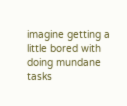imagine getting a little bored with doing mundane tasks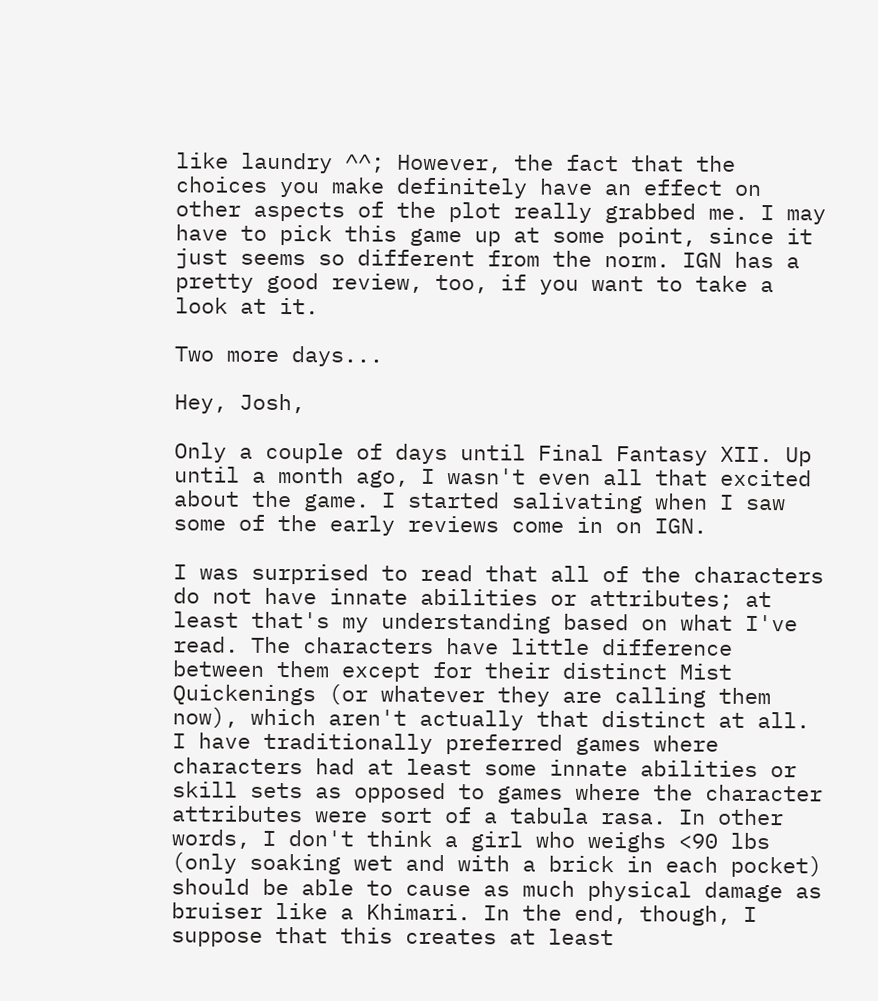like laundry ^^; However, the fact that the choices you make definitely have an effect on other aspects of the plot really grabbed me. I may have to pick this game up at some point, since it just seems so different from the norm. IGN has a pretty good review, too, if you want to take a look at it.

Two more days...

Hey, Josh,

Only a couple of days until Final Fantasy XII. Up until a month ago, I wasn't even all that excited about the game. I started salivating when I saw some of the early reviews come in on IGN.

I was surprised to read that all of the characters do not have innate abilities or attributes; at least that's my understanding based on what I've read. The characters have little difference between them except for their distinct Mist Quickenings (or whatever they are calling them now), which aren't actually that distinct at all. I have traditionally preferred games where characters had at least some innate abilities or skill sets as opposed to games where the character attributes were sort of a tabula rasa. In other words, I don't think a girl who weighs <90 lbs (only soaking wet and with a brick in each pocket) should be able to cause as much physical damage as bruiser like a Khimari. In the end, though, I suppose that this creates at least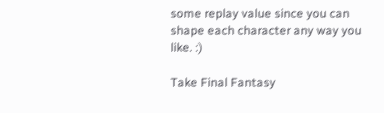some replay value since you can shape each character any way you like. :)

Take Final Fantasy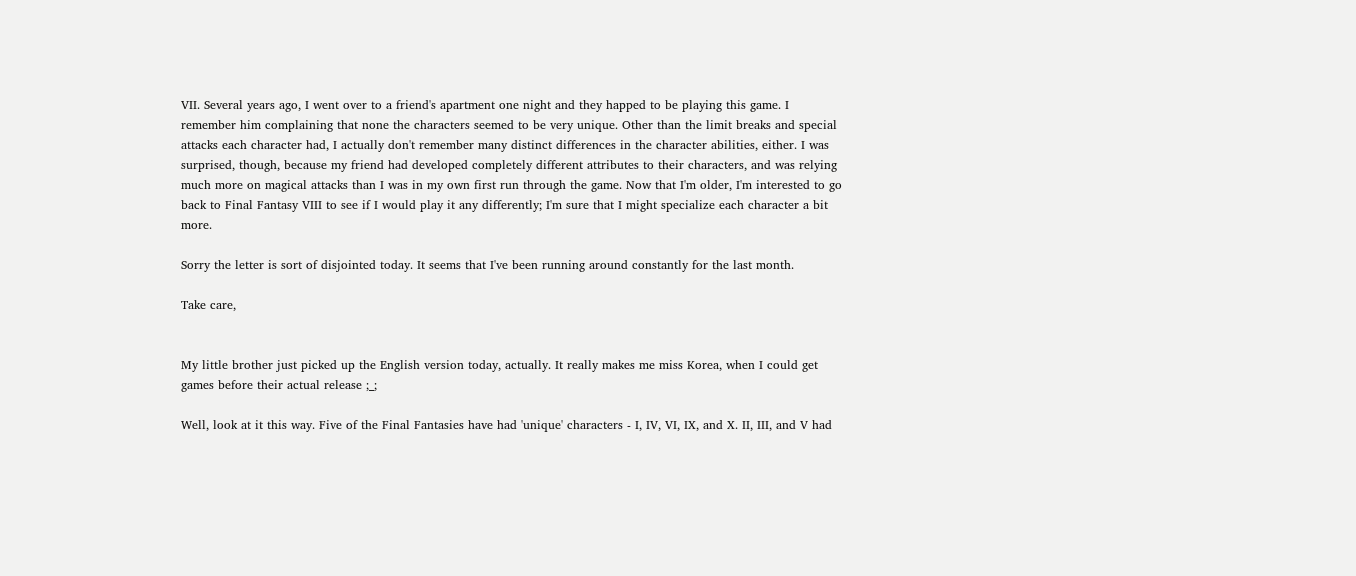VII. Several years ago, I went over to a friend's apartment one night and they happed to be playing this game. I remember him complaining that none the characters seemed to be very unique. Other than the limit breaks and special attacks each character had, I actually don't remember many distinct differences in the character abilities, either. I was surprised, though, because my friend had developed completely different attributes to their characters, and was relying much more on magical attacks than I was in my own first run through the game. Now that I'm older, I'm interested to go back to Final Fantasy VIII to see if I would play it any differently; I'm sure that I might specialize each character a bit more.

Sorry the letter is sort of disjointed today. It seems that I've been running around constantly for the last month.

Take care,


My little brother just picked up the English version today, actually. It really makes me miss Korea, when I could get games before their actual release ;_;

Well, look at it this way. Five of the Final Fantasies have had 'unique' characters - I, IV, VI, IX, and X. II, III, and V had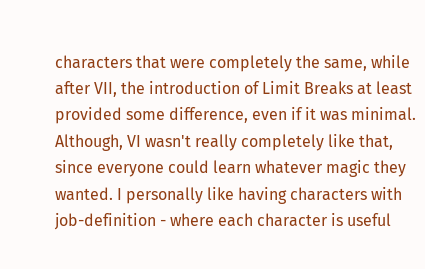characters that were completely the same, while after VII, the introduction of Limit Breaks at least provided some difference, even if it was minimal. Although, VI wasn't really completely like that, since everyone could learn whatever magic they wanted. I personally like having characters with job-definition - where each character is useful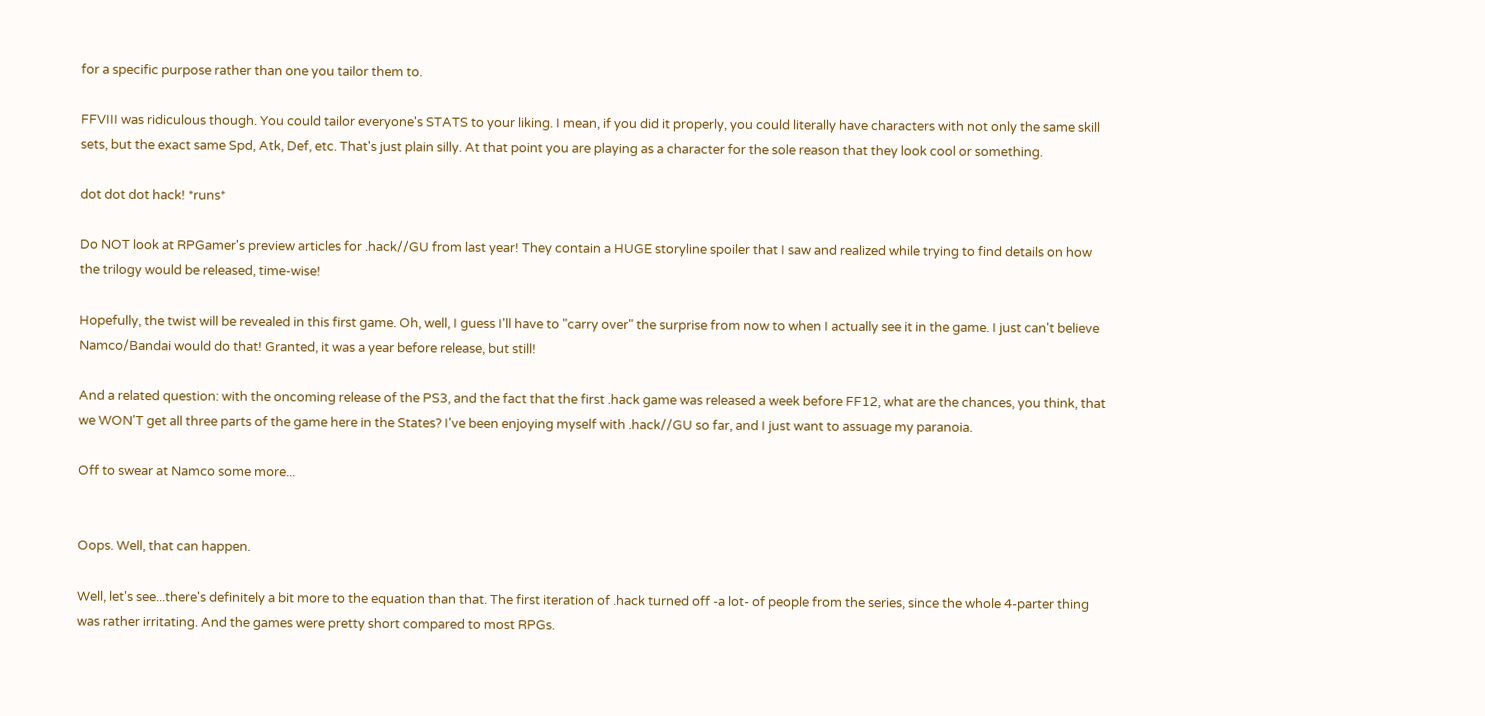for a specific purpose rather than one you tailor them to.

FFVIII was ridiculous though. You could tailor everyone's STATS to your liking. I mean, if you did it properly, you could literally have characters with not only the same skill sets, but the exact same Spd, Atk, Def, etc. That's just plain silly. At that point you are playing as a character for the sole reason that they look cool or something.

dot dot dot hack! *runs*

Do NOT look at RPGamer's preview articles for .hack//GU from last year! They contain a HUGE storyline spoiler that I saw and realized while trying to find details on how the trilogy would be released, time-wise!

Hopefully, the twist will be revealed in this first game. Oh, well, I guess I'll have to "carry over" the surprise from now to when I actually see it in the game. I just can't believe Namco/Bandai would do that! Granted, it was a year before release, but still!

And a related question: with the oncoming release of the PS3, and the fact that the first .hack game was released a week before FF12, what are the chances, you think, that we WON'T get all three parts of the game here in the States? I've been enjoying myself with .hack//GU so far, and I just want to assuage my paranoia.

Off to swear at Namco some more...


Oops. Well, that can happen.

Well, let's see...there's definitely a bit more to the equation than that. The first iteration of .hack turned off -a lot- of people from the series, since the whole 4-parter thing was rather irritating. And the games were pretty short compared to most RPGs.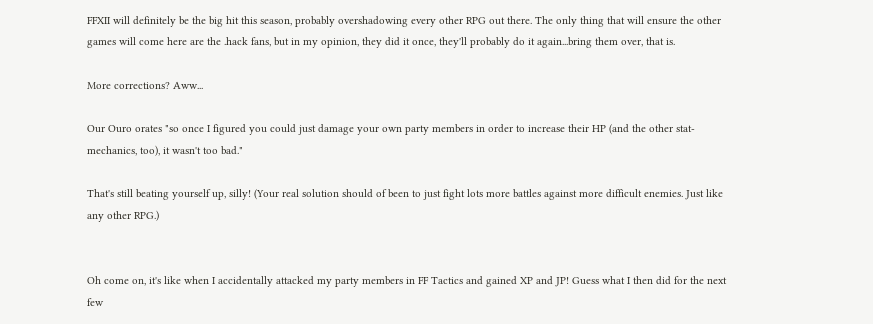FFXII will definitely be the big hit this season, probably overshadowing every other RPG out there. The only thing that will ensure the other games will come here are the .hack fans, but in my opinion, they did it once, they'll probably do it again...bring them over, that is.

More corrections? Aww...

Our Ouro orates "so once I figured you could just damage your own party members in order to increase their HP (and the other stat-mechanics, too), it wasn't too bad."

That's still beating yourself up, silly! (Your real solution should of been to just fight lots more battles against more difficult enemies. Just like any other RPG.)


Oh come on, it's like when I accidentally attacked my party members in FF Tactics and gained XP and JP! Guess what I then did for the next few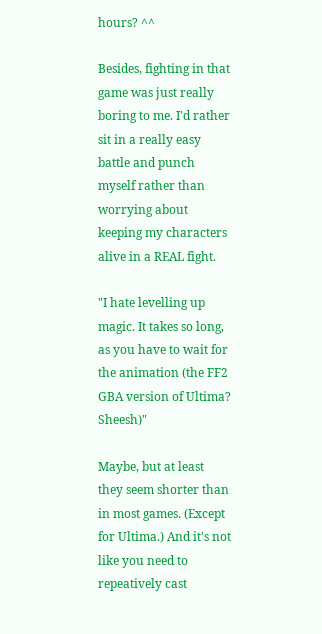hours? ^^

Besides, fighting in that game was just really boring to me. I'd rather sit in a really easy battle and punch myself rather than worrying about keeping my characters alive in a REAL fight.

"I hate levelling up magic. It takes so long, as you have to wait for the animation (the FF2 GBA version of Ultima? Sheesh)"

Maybe, but at least they seem shorter than in most games. (Except for Ultima.) And it's not like you need to repeatively cast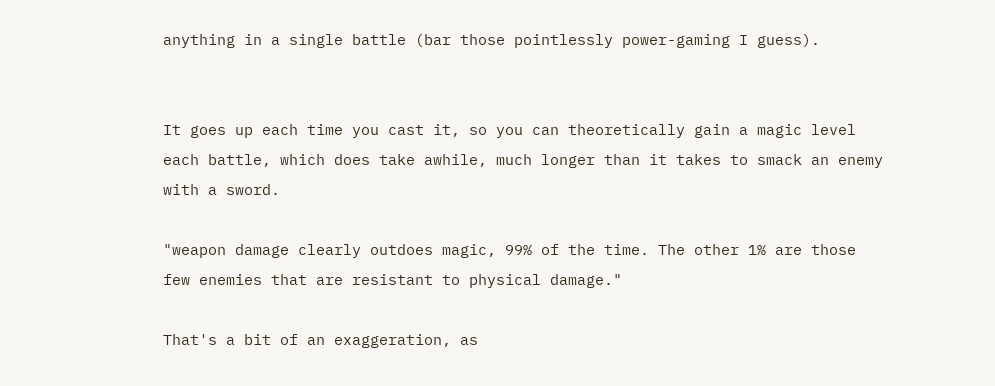anything in a single battle (bar those pointlessly power-gaming I guess).


It goes up each time you cast it, so you can theoretically gain a magic level each battle, which does take awhile, much longer than it takes to smack an enemy with a sword.

"weapon damage clearly outdoes magic, 99% of the time. The other 1% are those few enemies that are resistant to physical damage."

That's a bit of an exaggeration, as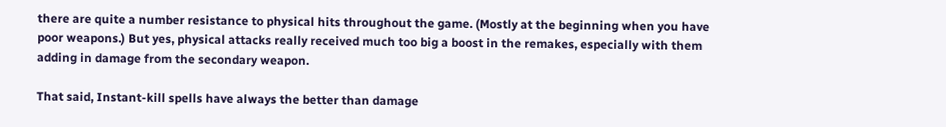there are quite a number resistance to physical hits throughout the game. (Mostly at the beginning when you have poor weapons.) But yes, physical attacks really received much too big a boost in the remakes, especially with them adding in damage from the secondary weapon.

That said, Instant-kill spells have always the better than damage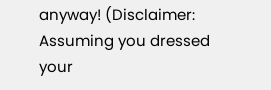anyway! (Disclaimer: Assuming you dressed your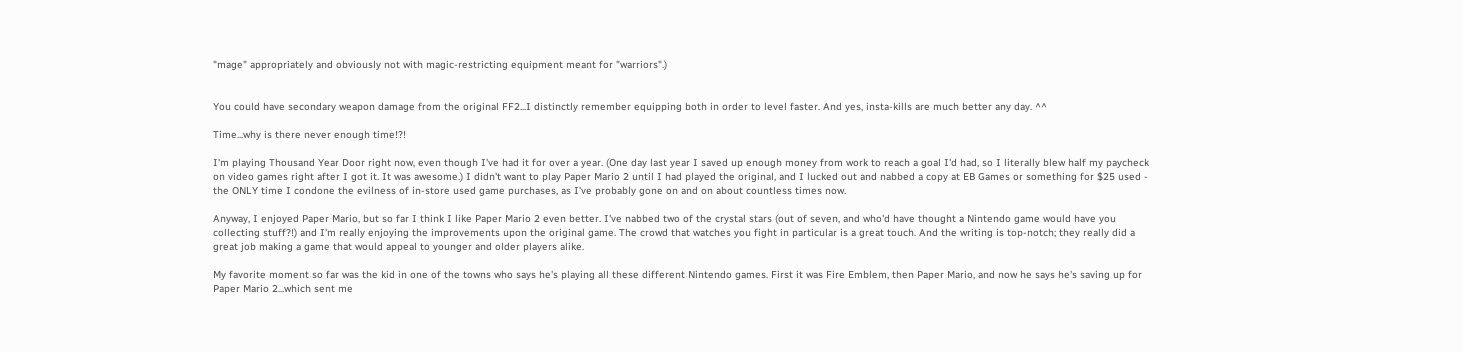"mage" appropriately and obviously not with magic-restricting equipment meant for "warriors".)


You could have secondary weapon damage from the original FF2...I distinctly remember equipping both in order to level faster. And yes, insta-kills are much better any day. ^^

Time...why is there never enough time!?!

I'm playing Thousand Year Door right now, even though I've had it for over a year. (One day last year I saved up enough money from work to reach a goal I'd had, so I literally blew half my paycheck on video games right after I got it. It was awesome.) I didn't want to play Paper Mario 2 until I had played the original, and I lucked out and nabbed a copy at EB Games or something for $25 used - the ONLY time I condone the evilness of in-store used game purchases, as I've probably gone on and on about countless times now.

Anyway, I enjoyed Paper Mario, but so far I think I like Paper Mario 2 even better. I've nabbed two of the crystal stars (out of seven, and who'd have thought a Nintendo game would have you collecting stuff?!) and I'm really enjoying the improvements upon the original game. The crowd that watches you fight in particular is a great touch. And the writing is top-notch; they really did a great job making a game that would appeal to younger and older players alike.

My favorite moment so far was the kid in one of the towns who says he's playing all these different Nintendo games. First it was Fire Emblem, then Paper Mario, and now he says he's saving up for Paper Mario 2...which sent me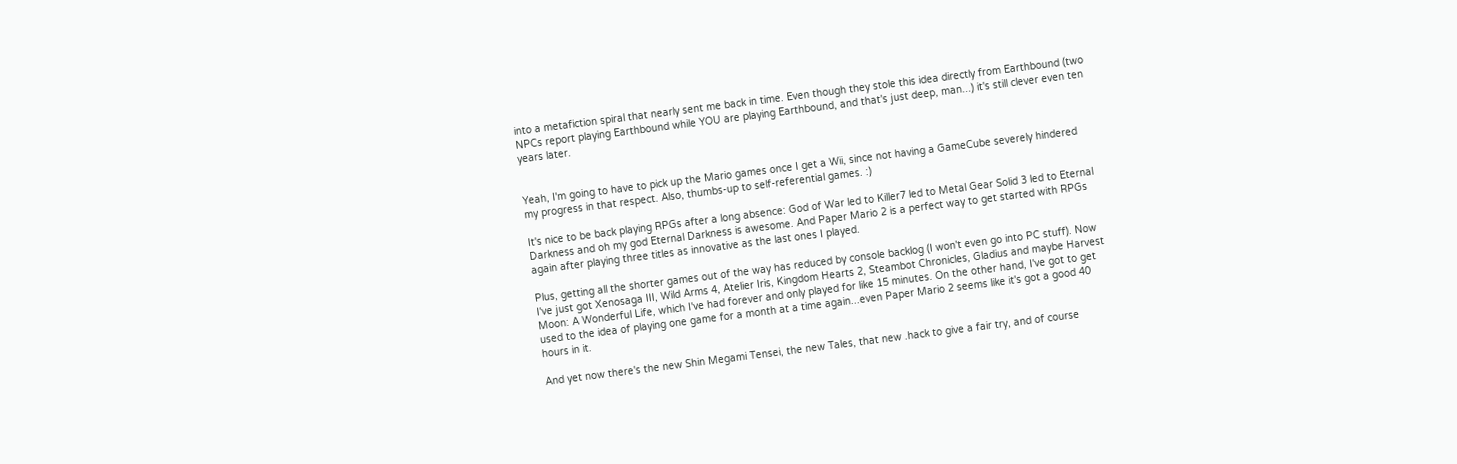into a metafiction spiral that nearly sent me back in time. Even though they stole this idea directly from Earthbound (two NPCs report playing Earthbound while YOU are playing Earthbound, and that's just deep, man...) it's still clever even ten years later.


Yeah, I'm going to have to pick up the Mario games once I get a Wii, since not having a GameCube severely hindered my progress in that respect. Also, thumbs-up to self-referential games. :)

It's nice to be back playing RPGs after a long absence: God of War led to Killer7 led to Metal Gear Solid 3 led to Eternal Darkness and oh my god Eternal Darkness is awesome. And Paper Mario 2 is a perfect way to get started with RPGs again after playing three titles as innovative as the last ones I played.

Plus, getting all the shorter games out of the way has reduced by console backlog (I won't even go into PC stuff). Now I've just got Xenosaga III, Wild Arms 4, Atelier Iris, Kingdom Hearts 2, Steambot Chronicles, Gladius and maybe Harvest Moon: A Wonderful Life, which I've had forever and only played for like 15 minutes. On the other hand, I've got to get used to the idea of playing one game for a month at a time again...even Paper Mario 2 seems like it's got a good 40 hours in it.

And yet now there's the new Shin Megami Tensei, the new Tales, that new .hack to give a fair try, and of course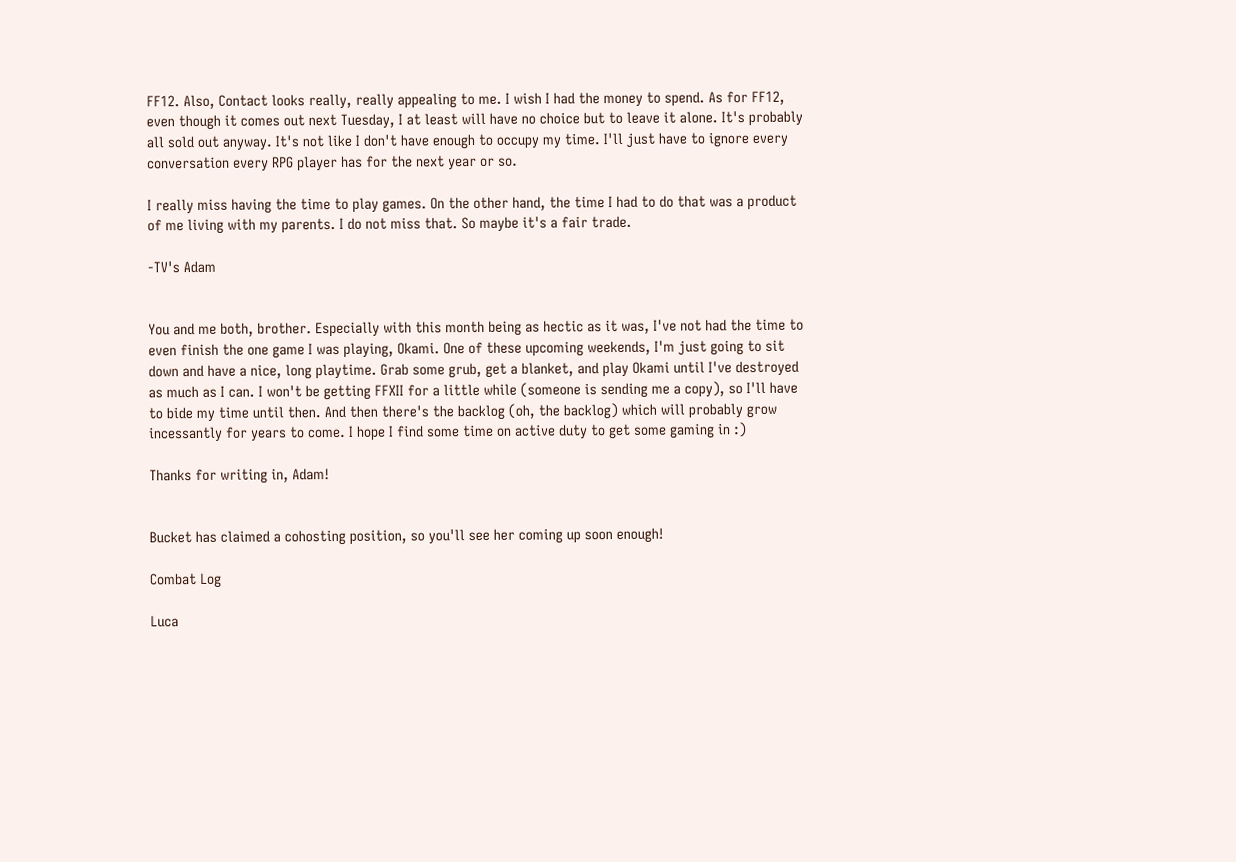FF12. Also, Contact looks really, really appealing to me. I wish I had the money to spend. As for FF12, even though it comes out next Tuesday, I at least will have no choice but to leave it alone. It's probably all sold out anyway. It's not like I don't have enough to occupy my time. I'll just have to ignore every conversation every RPG player has for the next year or so.

I really miss having the time to play games. On the other hand, the time I had to do that was a product of me living with my parents. I do not miss that. So maybe it's a fair trade.

-TV's Adam


You and me both, brother. Especially with this month being as hectic as it was, I've not had the time to even finish the one game I was playing, Okami. One of these upcoming weekends, I'm just going to sit down and have a nice, long playtime. Grab some grub, get a blanket, and play Okami until I've destroyed as much as I can. I won't be getting FFXII for a little while (someone is sending me a copy), so I'll have to bide my time until then. And then there's the backlog (oh, the backlog) which will probably grow incessantly for years to come. I hope I find some time on active duty to get some gaming in :)

Thanks for writing in, Adam!


Bucket has claimed a cohosting position, so you'll see her coming up soon enough!

Combat Log

Luca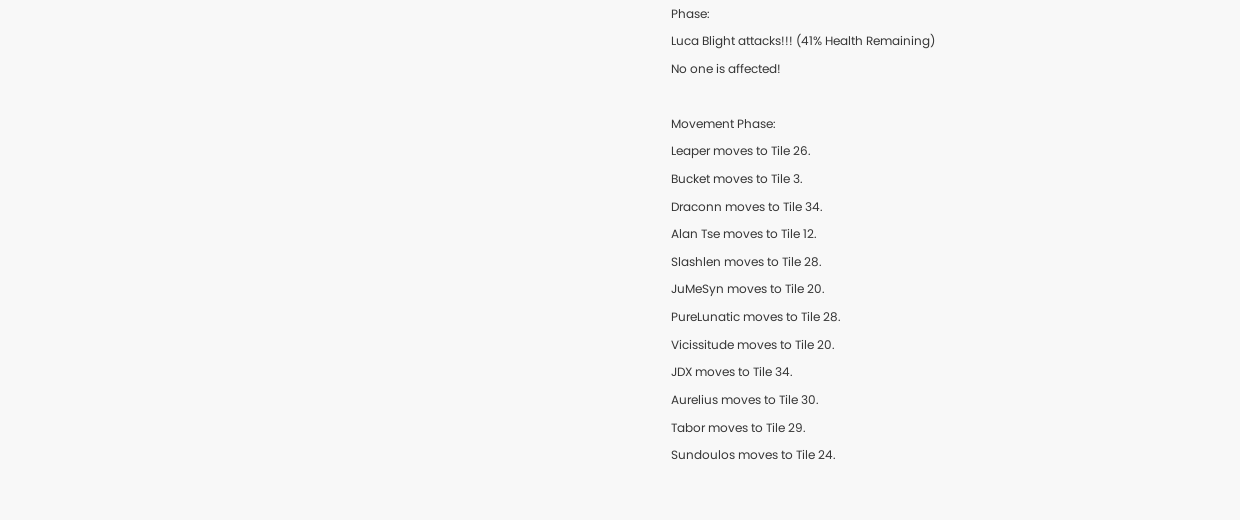Phase:
Luca Blight attacks!!! (41% Health Remaining)
No one is affected!

Movement Phase:
Leaper moves to Tile 26.
Bucket moves to Tile 3.
Draconn moves to Tile 34.
Alan Tse moves to Tile 12.
Slashlen moves to Tile 28.
JuMeSyn moves to Tile 20.
PureLunatic moves to Tile 28.
Vicissitude moves to Tile 20.
JDX moves to Tile 34.
Aurelius moves to Tile 30.
Tabor moves to Tile 29.
Sundoulos moves to Tile 24.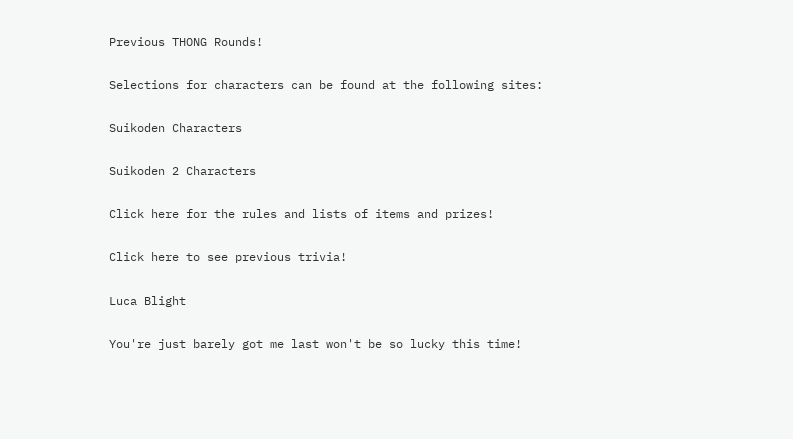Previous THONG Rounds!

Selections for characters can be found at the following sites:

Suikoden Characters

Suikoden 2 Characters

Click here for the rules and lists of items and prizes!

Click here to see previous trivia!

Luca Blight

You're just barely got me last won't be so lucky this time!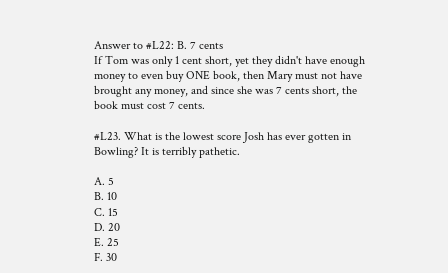Answer to #L22: B. 7 cents
If Tom was only 1 cent short, yet they didn't have enough money to even buy ONE book, then Mary must not have brought any money, and since she was 7 cents short, the book must cost 7 cents.

#L23. What is the lowest score Josh has ever gotten in Bowling? It is terribly pathetic.

A. 5
B. 10
C. 15
D. 20
E. 25
F. 30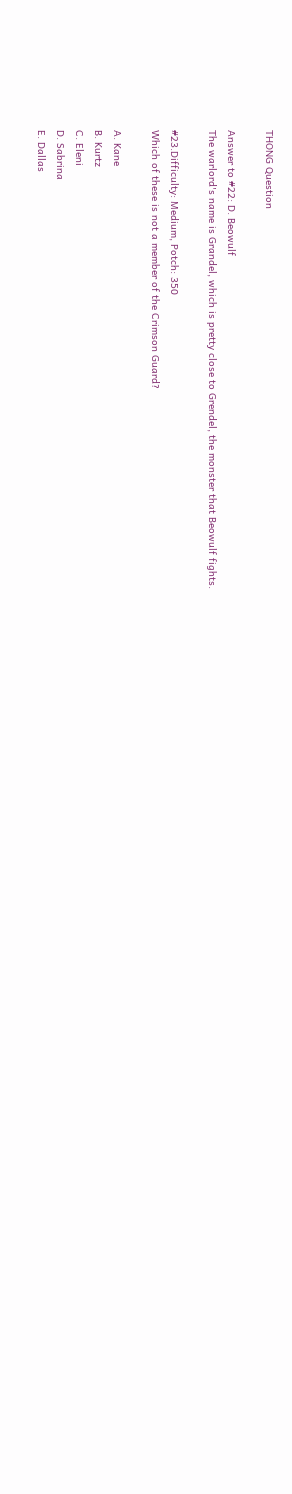THONG Question

Answer to #22: D. Beowulf
The warlord's name is Grandel, which is pretty close to Grendel, the monster that Beowulf fights.

#23.Difficulty: Medium, Potch: 350
Which of these is not a member of the Crimson Guard?

A. Kane
B. Kurtz
C. Eleni
D. Sabrina
E. Dallas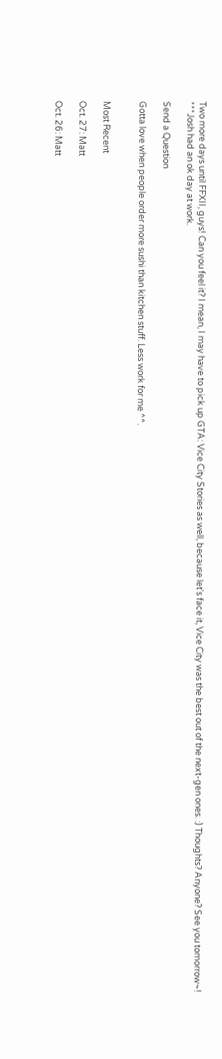Two more days until FFXII, guys! Can you feel it? I mean, I may have to pick up GTA: Vice City Stories as well, because let's face it, Vice City was the best out of the next-gen ones. :) Thoughts? Anyone? See you tomorrow~!
***Josh had an ok day at work.

Send a Question

Gotta love when people order more sushi than kitchen stuff. Less work for me ^^.


Most Recent

Oct. 27: Matt

Oct. 26: Matt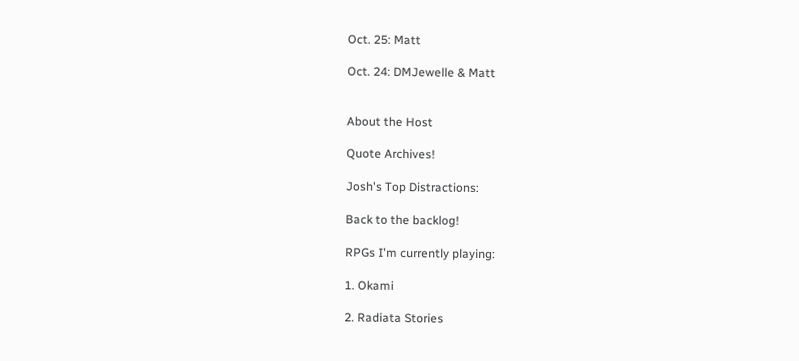Oct. 25: Matt

Oct. 24: DMJewelle & Matt


About the Host

Quote Archives!

Josh's Top Distractions:

Back to the backlog!

RPGs I'm currently playing:

1. Okami

2. Radiata Stories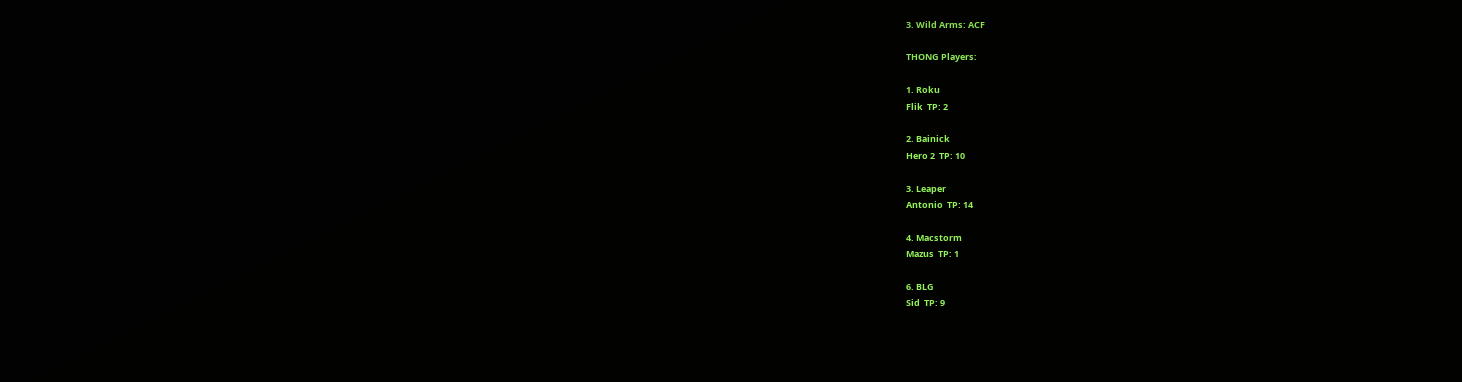3. Wild Arms: ACF

THONG Players:

1. Roku
Flik  TP: 2

2. Bainick
Hero 2  TP: 10

3. Leaper
Antonio  TP: 14

4. Macstorm
Mazus  TP: 1

6. BLG
Sid  TP: 9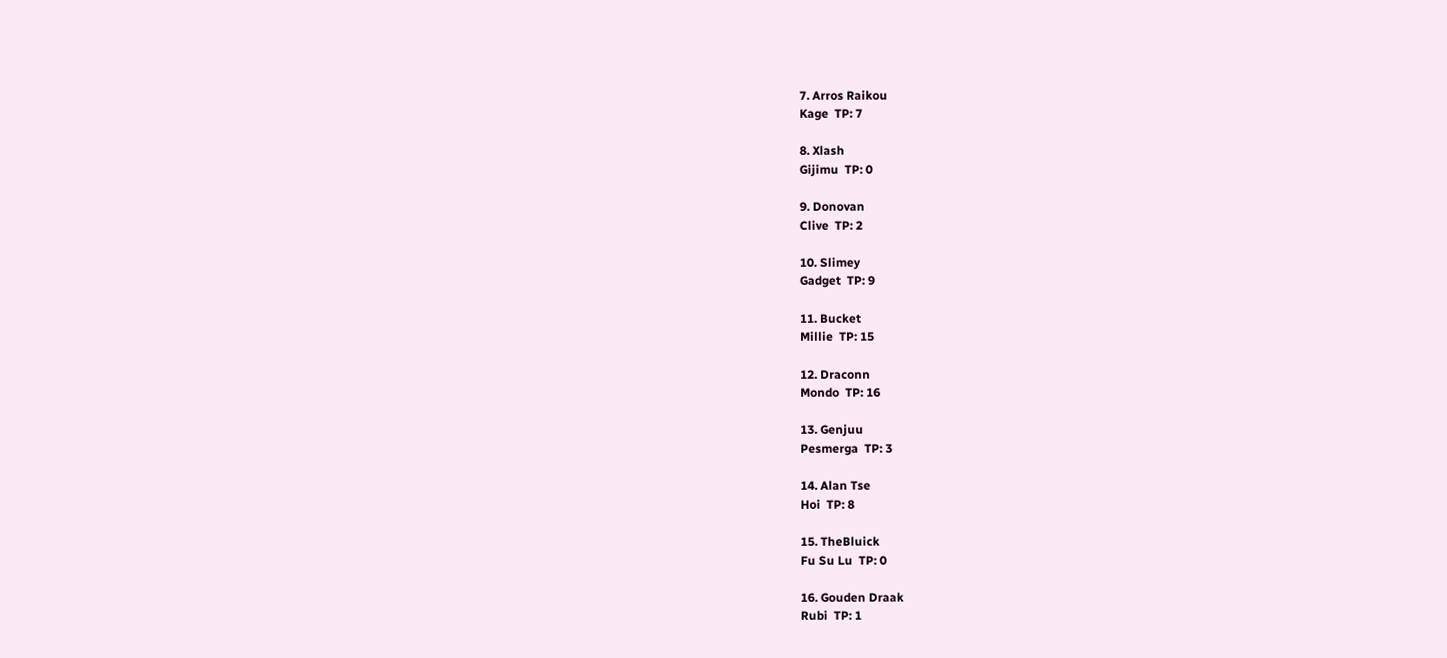7. Arros Raikou
Kage  TP: 7

8. Xlash
Gijimu  TP: 0

9. Donovan
Clive  TP: 2

10. Slimey
Gadget  TP: 9

11. Bucket
Millie  TP: 15

12. Draconn
Mondo  TP: 16

13. Genjuu
Pesmerga  TP: 3

14. Alan Tse
Hoi  TP: 8

15. TheBluick
Fu Su Lu  TP: 0

16. Gouden Draak
Rubi  TP: 1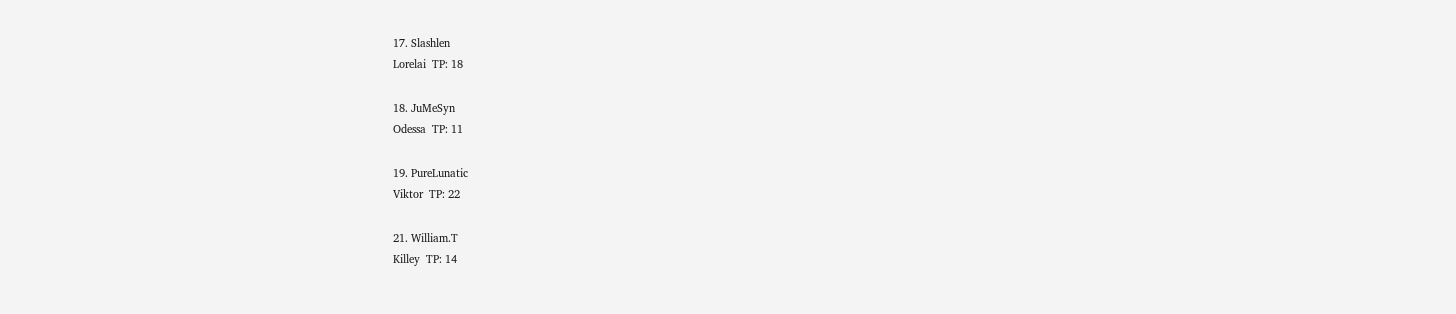17. Slashlen
Lorelai  TP: 18

18. JuMeSyn
Odessa  TP: 11

19. PureLunatic
Viktor  TP: 22

21. William.T
Killey  TP: 14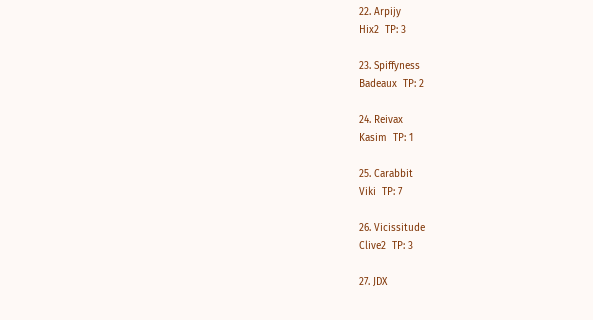22. Arpijy
Hix2  TP: 3

23. Spiffyness
Badeaux  TP: 2

24. Reivax
Kasim  TP: 1

25. Carabbit
Viki  TP: 7

26. Vicissitude
Clive2  TP: 3

27. JDX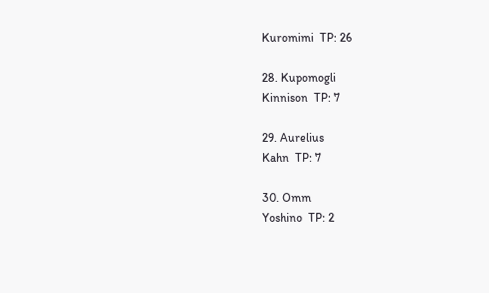Kuromimi  TP: 26

28. Kupomogli
Kinnison  TP: 7

29. Aurelius
Kahn  TP: 7

30. Omm
Yoshino  TP: 2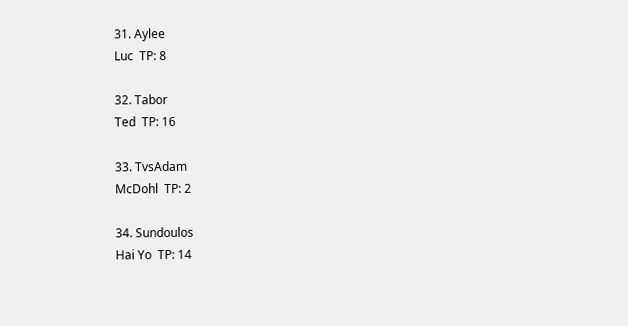31. Aylee
Luc  TP: 8

32. Tabor
Ted  TP: 16

33. TvsAdam
McDohl  TP: 2

34. Sundoulos
Hai Yo  TP: 14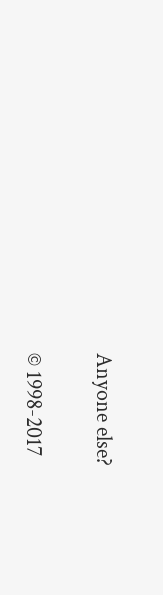Anyone else?

© 1998-2017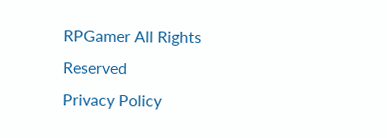RPGamer All Rights Reserved
Privacy Policy